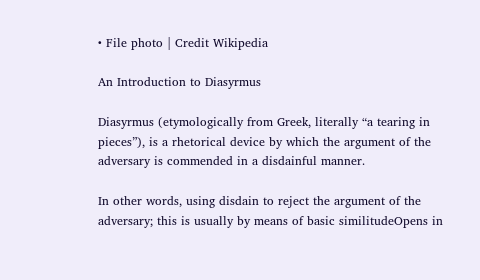• File photo | Credit Wikipedia

An Introduction to Diasyrmus

Diasyrmus (etymologically from Greek, literally “a tearing in pieces”), is a rhetorical device by which the argument of the adversary is commended in a disdainful manner.

In other words, using disdain to reject the argument of the adversary; this is usually by means of basic similitudeOpens in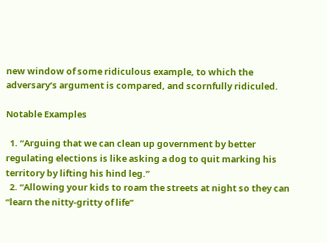new window of some ridiculous example, to which the adversary’s argument is compared, and scornfully ridiculed.

Notable Examples

  1. “Arguing that we can clean up government by better regulating elections is like asking a dog to quit marking his territory by lifting his hind leg.”
  2. “Allowing your kids to roam the streets at night so they can “learn the nitty-gritty of life”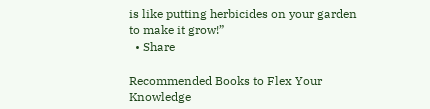is like putting herbicides on your garden to make it grow!”
  • Share

Recommended Books to Flex Your Knowledge